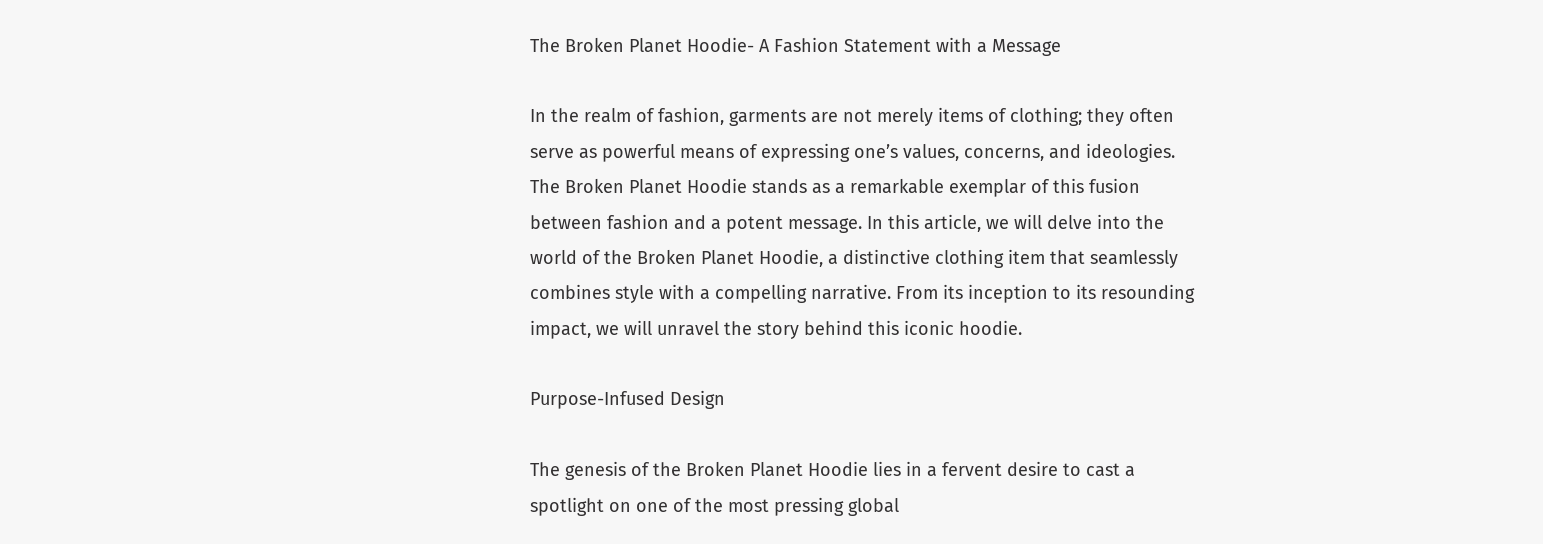The Broken Planet Hoodie- A Fashion Statement with a Message

In the realm of fashion, garments are not merely items of clothing; they often serve as powerful means of expressing one’s values, concerns, and ideologies. The Broken Planet Hoodie stands as a remarkable exemplar of this fusion between fashion and a potent message. In this article, we will delve into the world of the Broken Planet Hoodie, a distinctive clothing item that seamlessly combines style with a compelling narrative. From its inception to its resounding impact, we will unravel the story behind this iconic hoodie.

Purpose-Infused Design

The genesis of the Broken Planet Hoodie lies in a fervent desire to cast a spotlight on one of the most pressing global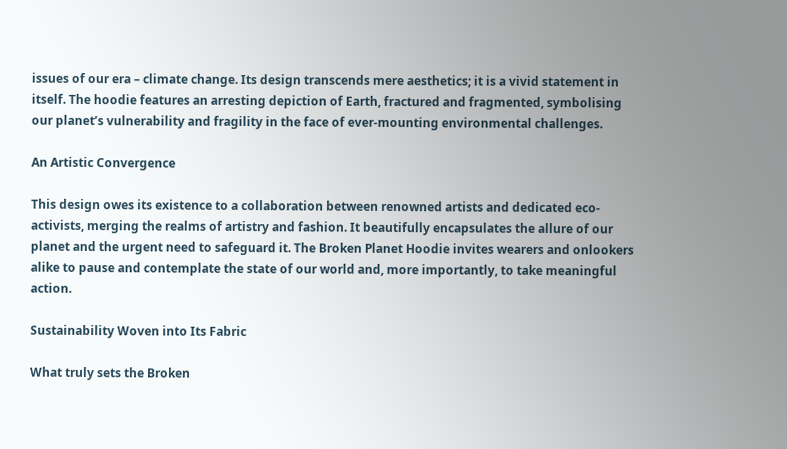issues of our era – climate change. Its design transcends mere aesthetics; it is a vivid statement in itself. The hoodie features an arresting depiction of Earth, fractured and fragmented, symbolising our planet’s vulnerability and fragility in the face of ever-mounting environmental challenges.

An Artistic Convergence

This design owes its existence to a collaboration between renowned artists and dedicated eco-activists, merging the realms of artistry and fashion. It beautifully encapsulates the allure of our planet and the urgent need to safeguard it. The Broken Planet Hoodie invites wearers and onlookers alike to pause and contemplate the state of our world and, more importantly, to take meaningful action.

Sustainability Woven into Its Fabric

What truly sets the Broken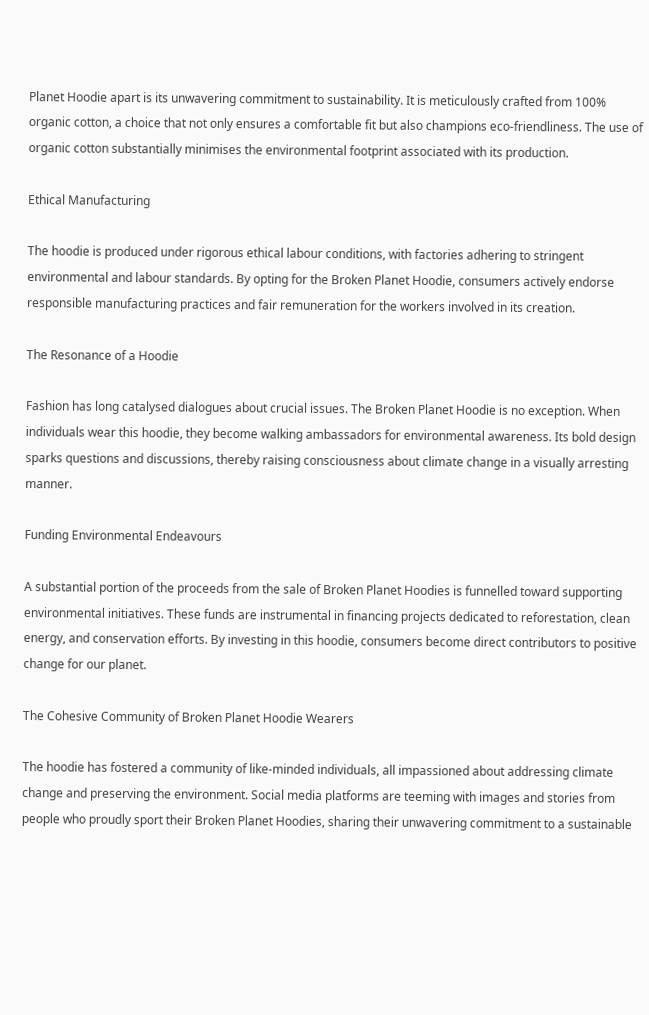Planet Hoodie apart is its unwavering commitment to sustainability. It is meticulously crafted from 100% organic cotton, a choice that not only ensures a comfortable fit but also champions eco-friendliness. The use of organic cotton substantially minimises the environmental footprint associated with its production.

Ethical Manufacturing

The hoodie is produced under rigorous ethical labour conditions, with factories adhering to stringent environmental and labour standards. By opting for the Broken Planet Hoodie, consumers actively endorse responsible manufacturing practices and fair remuneration for the workers involved in its creation.

The Resonance of a Hoodie

Fashion has long catalysed dialogues about crucial issues. The Broken Planet Hoodie is no exception. When individuals wear this hoodie, they become walking ambassadors for environmental awareness. Its bold design sparks questions and discussions, thereby raising consciousness about climate change in a visually arresting manner.

Funding Environmental Endeavours

A substantial portion of the proceeds from the sale of Broken Planet Hoodies is funnelled toward supporting environmental initiatives. These funds are instrumental in financing projects dedicated to reforestation, clean energy, and conservation efforts. By investing in this hoodie, consumers become direct contributors to positive change for our planet.

The Cohesive Community of Broken Planet Hoodie Wearers

The hoodie has fostered a community of like-minded individuals, all impassioned about addressing climate change and preserving the environment. Social media platforms are teeming with images and stories from people who proudly sport their Broken Planet Hoodies, sharing their unwavering commitment to a sustainable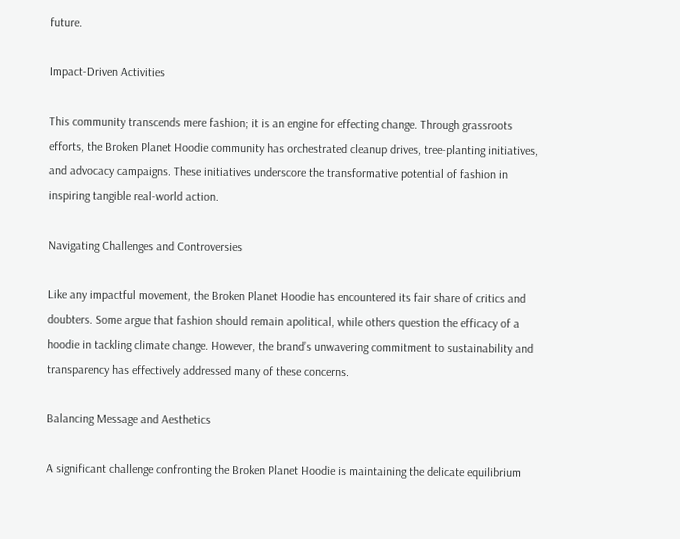future.

Impact-Driven Activities

This community transcends mere fashion; it is an engine for effecting change. Through grassroots efforts, the Broken Planet Hoodie community has orchestrated cleanup drives, tree-planting initiatives, and advocacy campaigns. These initiatives underscore the transformative potential of fashion in inspiring tangible real-world action.

Navigating Challenges and Controversies

Like any impactful movement, the Broken Planet Hoodie has encountered its fair share of critics and doubters. Some argue that fashion should remain apolitical, while others question the efficacy of a hoodie in tackling climate change. However, the brand’s unwavering commitment to sustainability and transparency has effectively addressed many of these concerns.

Balancing Message and Aesthetics

A significant challenge confronting the Broken Planet Hoodie is maintaining the delicate equilibrium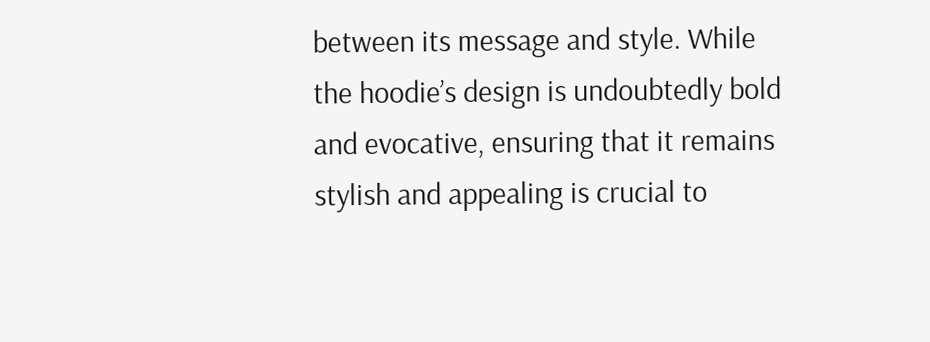between its message and style. While the hoodie’s design is undoubtedly bold and evocative, ensuring that it remains stylish and appealing is crucial to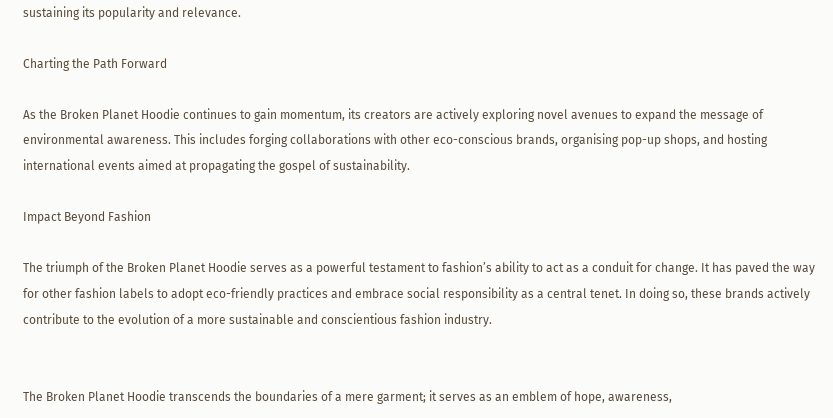sustaining its popularity and relevance.

Charting the Path Forward

As the Broken Planet Hoodie continues to gain momentum, its creators are actively exploring novel avenues to expand the message of environmental awareness. This includes forging collaborations with other eco-conscious brands, organising pop-up shops, and hosting international events aimed at propagating the gospel of sustainability.

Impact Beyond Fashion

The triumph of the Broken Planet Hoodie serves as a powerful testament to fashion’s ability to act as a conduit for change. It has paved the way for other fashion labels to adopt eco-friendly practices and embrace social responsibility as a central tenet. In doing so, these brands actively contribute to the evolution of a more sustainable and conscientious fashion industry.


The Broken Planet Hoodie transcends the boundaries of a mere garment; it serves as an emblem of hope, awareness,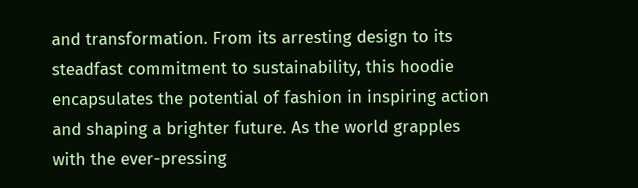and transformation. From its arresting design to its steadfast commitment to sustainability, this hoodie encapsulates the potential of fashion in inspiring action and shaping a brighter future. As the world grapples with the ever-pressing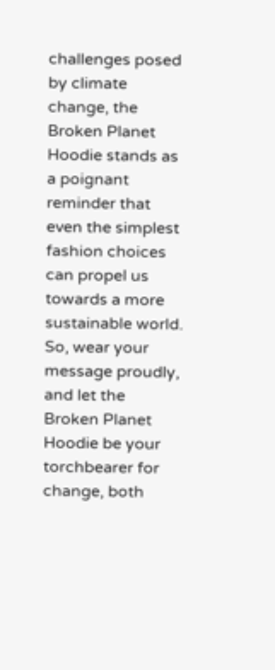challenges posed by climate change, the Broken Planet Hoodie stands as a poignant reminder that even the simplest fashion choices can propel us towards a more sustainable world. So, wear your message proudly, and let the Broken Planet Hoodie be your torchbearer for change, both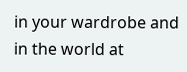in your wardrobe and in the world at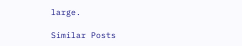large.

Similar Posts